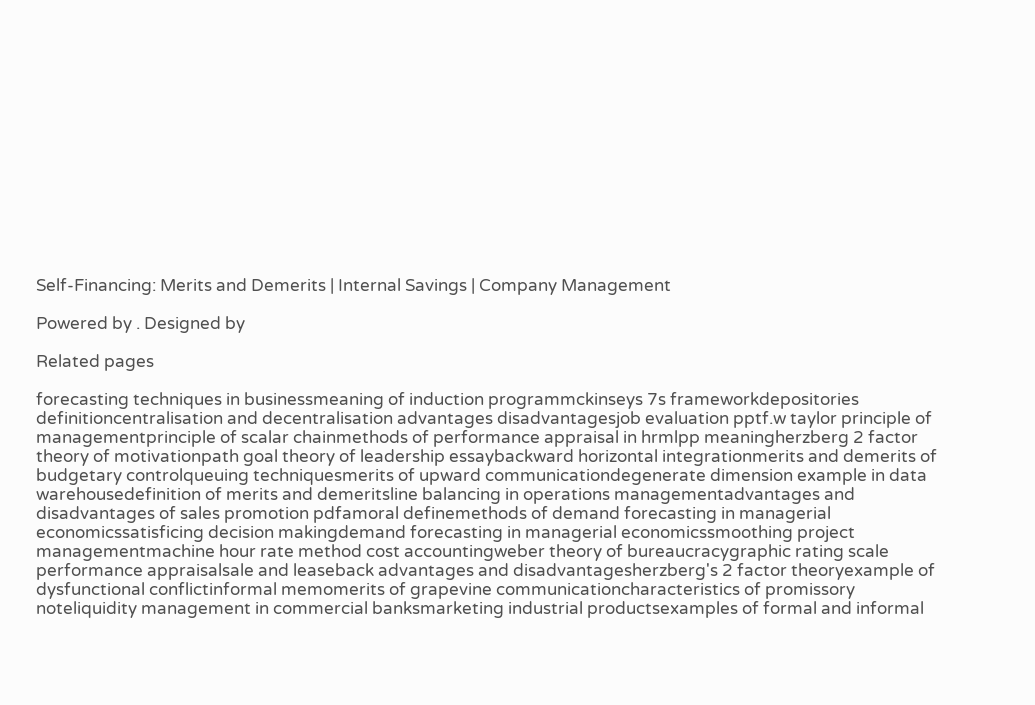Self-Financing: Merits and Demerits | Internal Savings | Company Management

Powered by . Designed by

Related pages

forecasting techniques in businessmeaning of induction programmckinseys 7s frameworkdepositories definitioncentralisation and decentralisation advantages disadvantagesjob evaluation pptf.w taylor principle of managementprinciple of scalar chainmethods of performance appraisal in hrmlpp meaningherzberg 2 factor theory of motivationpath goal theory of leadership essaybackward horizontal integrationmerits and demerits of budgetary controlqueuing techniquesmerits of upward communicationdegenerate dimension example in data warehousedefinition of merits and demeritsline balancing in operations managementadvantages and disadvantages of sales promotion pdfamoral definemethods of demand forecasting in managerial economicssatisficing decision makingdemand forecasting in managerial economicssmoothing project managementmachine hour rate method cost accountingweber theory of bureaucracygraphic rating scale performance appraisalsale and leaseback advantages and disadvantagesherzberg's 2 factor theoryexample of dysfunctional conflictinformal memomerits of grapevine communicationcharacteristics of promissory noteliquidity management in commercial banksmarketing industrial productsexamples of formal and informal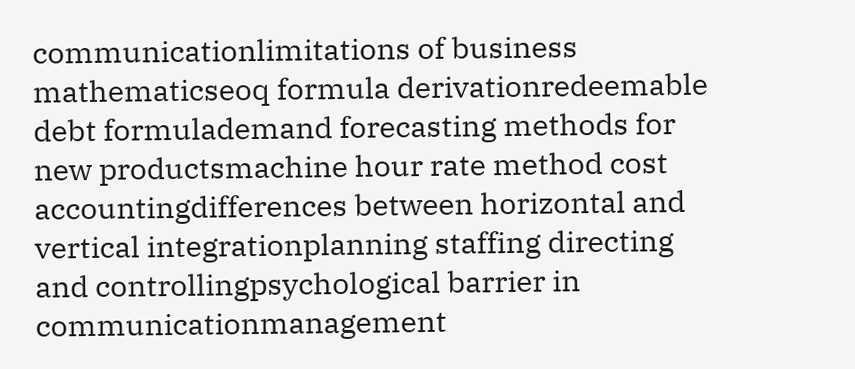communicationlimitations of business mathematicseoq formula derivationredeemable debt formulademand forecasting methods for new productsmachine hour rate method cost accountingdifferences between horizontal and vertical integrationplanning staffing directing and controllingpsychological barrier in communicationmanagement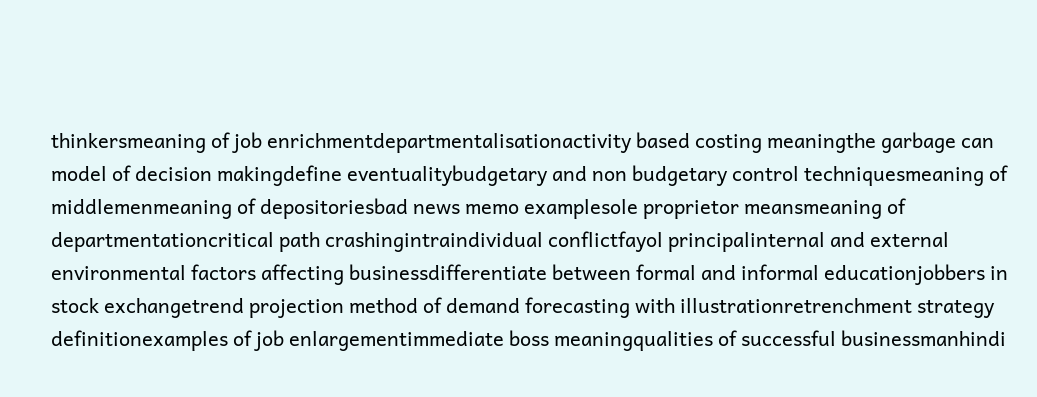thinkersmeaning of job enrichmentdepartmentalisationactivity based costing meaningthe garbage can model of decision makingdefine eventualitybudgetary and non budgetary control techniquesmeaning of middlemenmeaning of depositoriesbad news memo examplesole proprietor meansmeaning of departmentationcritical path crashingintraindividual conflictfayol principalinternal and external environmental factors affecting businessdifferentiate between formal and informal educationjobbers in stock exchangetrend projection method of demand forecasting with illustrationretrenchment strategy definitionexamples of job enlargementimmediate boss meaningqualities of successful businessmanhindi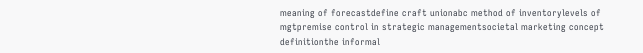meaning of forecastdefine craft unionabc method of inventorylevels of mgtpremise control in strategic managementsocietal marketing concept definitionthe informal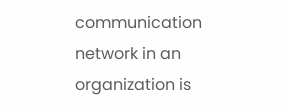communication network in an organization is